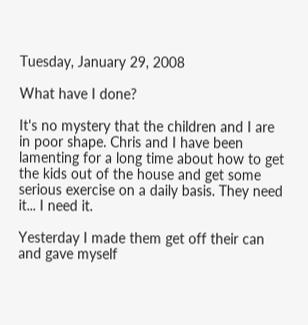Tuesday, January 29, 2008

What have I done?

It's no mystery that the children and I are in poor shape. Chris and I have been lamenting for a long time about how to get the kids out of the house and get some serious exercise on a daily basis. They need it... I need it.

Yesterday I made them get off their can and gave myself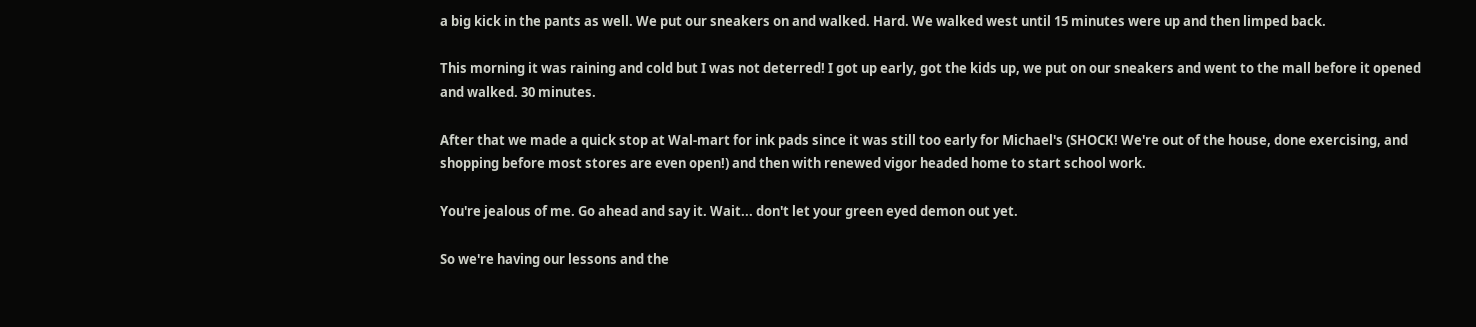a big kick in the pants as well. We put our sneakers on and walked. Hard. We walked west until 15 minutes were up and then limped back.

This morning it was raining and cold but I was not deterred! I got up early, got the kids up, we put on our sneakers and went to the mall before it opened and walked. 30 minutes.

After that we made a quick stop at Wal-mart for ink pads since it was still too early for Michael's (SHOCK! We're out of the house, done exercising, and shopping before most stores are even open!) and then with renewed vigor headed home to start school work.

You're jealous of me. Go ahead and say it. Wait... don't let your green eyed demon out yet.

So we're having our lessons and the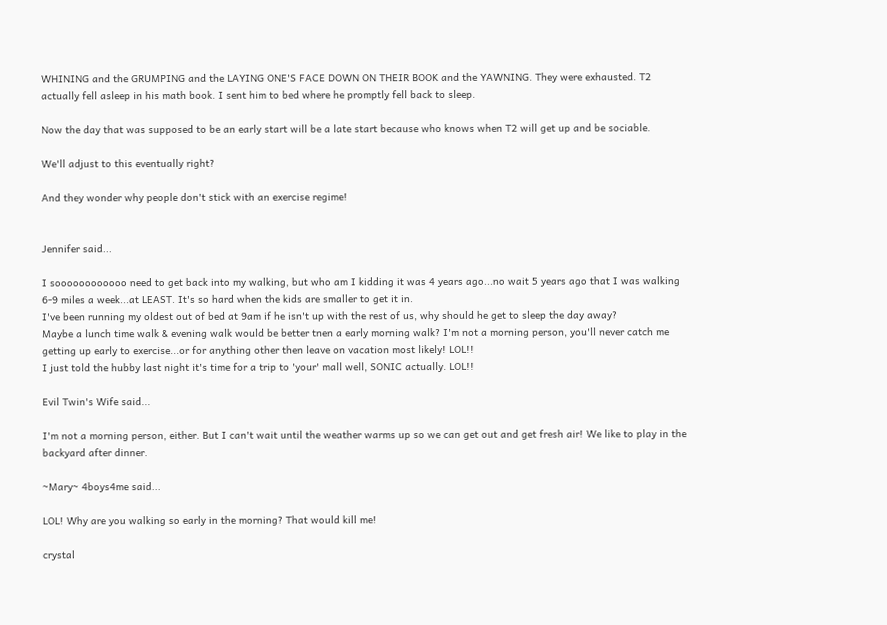WHINING and the GRUMPING and the LAYING ONE'S FACE DOWN ON THEIR BOOK and the YAWNING. They were exhausted. T2 actually fell asleep in his math book. I sent him to bed where he promptly fell back to sleep.

Now the day that was supposed to be an early start will be a late start because who knows when T2 will get up and be sociable.

We'll adjust to this eventually right?

And they wonder why people don't stick with an exercise regime!


Jennifer said...

I soooooooooooo need to get back into my walking, but who am I kidding it was 4 years ago...no wait 5 years ago that I was walking 6-9 miles a week...at LEAST. It's so hard when the kids are smaller to get it in.
I've been running my oldest out of bed at 9am if he isn't up with the rest of us, why should he get to sleep the day away?
Maybe a lunch time walk & evening walk would be better tnen a early morning walk? I'm not a morning person, you'll never catch me getting up early to exercise...or for anything other then leave on vacation most likely! LOL!!
I just told the hubby last night it's time for a trip to 'your' mall well, SONIC actually. LOL!!

Evil Twin's Wife said...

I'm not a morning person, either. But I can't wait until the weather warms up so we can get out and get fresh air! We like to play in the backyard after dinner.

~Mary~ 4boys4me said...

LOL! Why are you walking so early in the morning? That would kill me!

crystal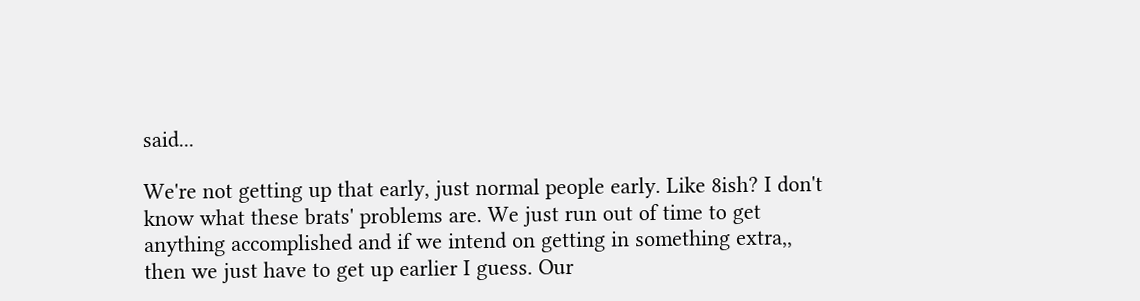said...

We're not getting up that early, just normal people early. Like 8ish? I don't know what these brats' problems are. We just run out of time to get anything accomplished and if we intend on getting in something extra,, then we just have to get up earlier I guess. Our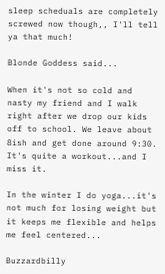sleep scheduals are completely screwed now though,, I'll tell ya that much!

Blonde Goddess said...

When it's not so cold and nasty my friend and I walk right after we drop our kids off to school. We leave about 8ish and get done around 9:30. It's quite a workout...and I miss it.

In the winter I do yoga...it's not much for losing weight but it keeps me flexible and helps me feel centered...

Buzzardbilly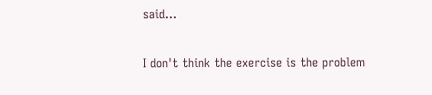said...

I don't think the exercise is the problem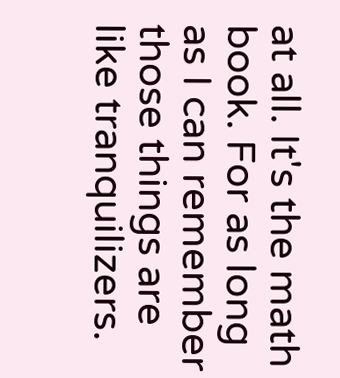at all. It's the math book. For as long as I can remember those things are like tranquilizers.